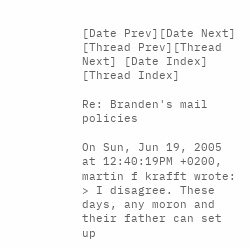[Date Prev][Date Next] [Thread Prev][Thread Next] [Date Index] [Thread Index]

Re: Branden's mail policies

On Sun, Jun 19, 2005 at 12:40:19PM +0200, martin f krafft wrote:
> I disagree. These days, any moron and their father can set up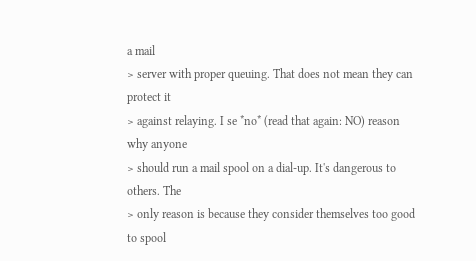a mail
> server with proper queuing. That does not mean they can protect it
> against relaying. I se *no* (read that again: NO) reason why anyone
> should run a mail spool on a dial-up. It's dangerous to others. The
> only reason is because they consider themselves too good to spool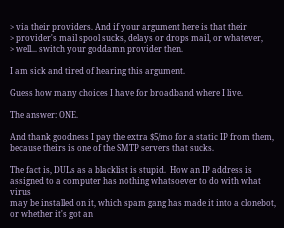> via their providers. And if your argument here is that their
> provider's mail spool sucks, delays or drops mail, or whatever,
> well... switch your goddamn provider then.

I am sick and tired of hearing this argument.

Guess how many choices I have for broadband where I live.

The answer: ONE.

And thank goodness I pay the extra $5/mo for a static IP from them,
because theirs is one of the SMTP servers that sucks.

The fact is, DULs as a blacklist is stupid.  How an IP address is
assigned to a computer has nothing whatsoever to do with what virus
may be installed on it, which spam gang has made it into a clonebot,
or whether it's got an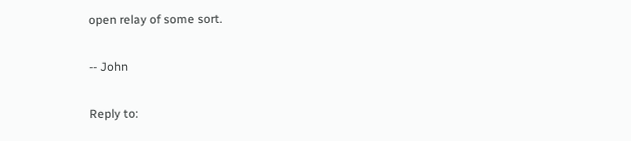open relay of some sort.

-- John

Reply to: